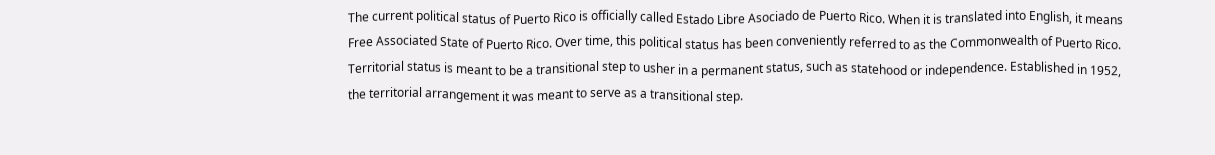The current political status of Puerto Rico is officially called Estado Libre Asociado de Puerto Rico. When it is translated into English, it means Free Associated State of Puerto Rico. Over time, this political status has been conveniently referred to as the Commonwealth of Puerto Rico. Territorial status is meant to be a transitional step to usher in a permanent status, such as statehood or independence. Established in 1952, the territorial arrangement it was meant to serve as a transitional step.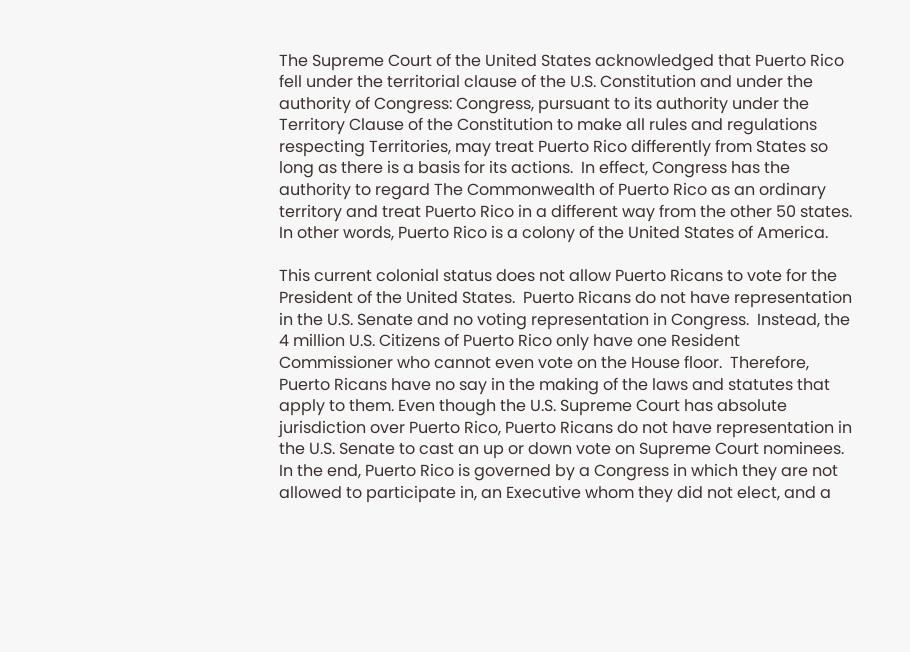The Supreme Court of the United States acknowledged that Puerto Rico fell under the territorial clause of the U.S. Constitution and under the authority of Congress: Congress, pursuant to its authority under the Territory Clause of the Constitution to make all rules and regulations respecting Territories, may treat Puerto Rico differently from States so long as there is a basis for its actions.  In effect, Congress has the authority to regard The Commonwealth of Puerto Rico as an ordinary territory and treat Puerto Rico in a different way from the other 50 states.  In other words, Puerto Rico is a colony of the United States of America.

This current colonial status does not allow Puerto Ricans to vote for the President of the United States.  Puerto Ricans do not have representation in the U.S. Senate and no voting representation in Congress.  Instead, the 4 million U.S. Citizens of Puerto Rico only have one Resident Commissioner who cannot even vote on the House floor.  Therefore, Puerto Ricans have no say in the making of the laws and statutes that apply to them. Even though the U.S. Supreme Court has absolute jurisdiction over Puerto Rico, Puerto Ricans do not have representation in the U.S. Senate to cast an up or down vote on Supreme Court nominees.  In the end, Puerto Rico is governed by a Congress in which they are not allowed to participate in, an Executive whom they did not elect, and a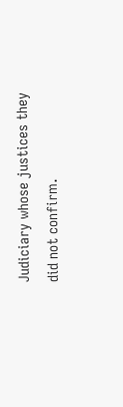Judiciary whose justices they did not confirm.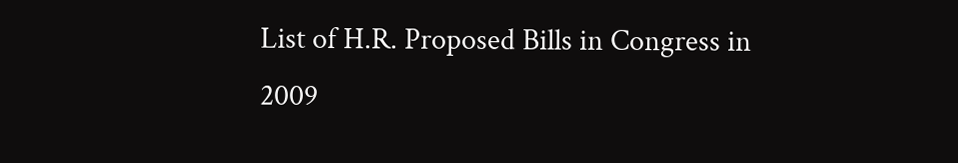List of H.R. Proposed Bills in Congress in 2009